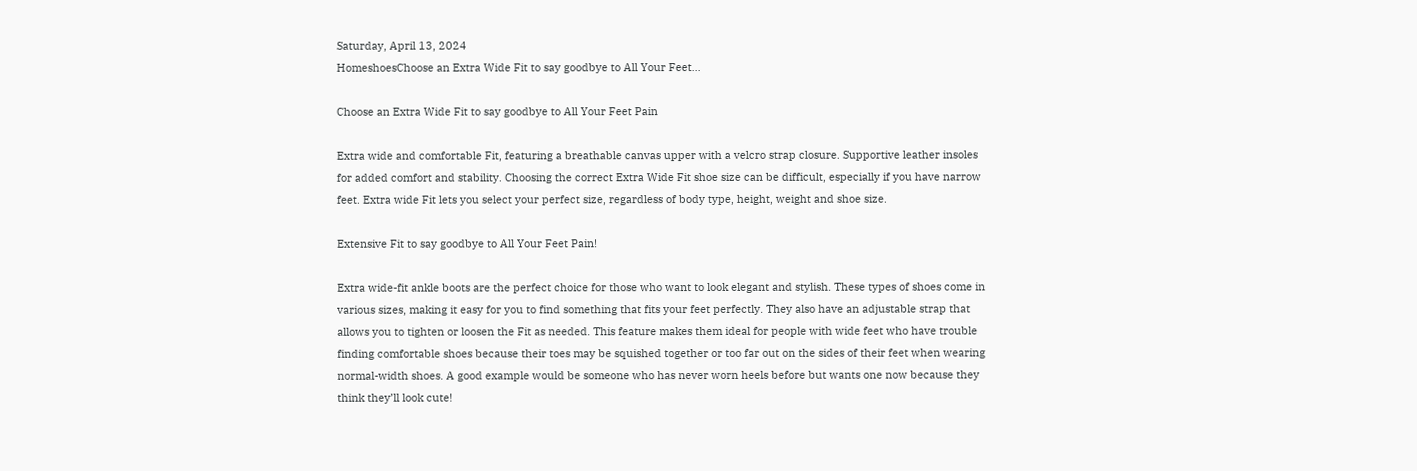Saturday, April 13, 2024
HomeshoesChoose an Extra Wide Fit to say goodbye to All Your Feet...

Choose an Extra Wide Fit to say goodbye to All Your Feet Pain

Extra wide and comfortable Fit, featuring a breathable canvas upper with a velcro strap closure. Supportive leather insoles for added comfort and stability. Choosing the correct Extra Wide Fit shoe size can be difficult, especially if you have narrow feet. Extra wide Fit lets you select your perfect size, regardless of body type, height, weight and shoe size.

Extensive Fit to say goodbye to All Your Feet Pain!

Extra wide-fit ankle boots are the perfect choice for those who want to look elegant and stylish. These types of shoes come in various sizes, making it easy for you to find something that fits your feet perfectly. They also have an adjustable strap that allows you to tighten or loosen the Fit as needed. This feature makes them ideal for people with wide feet who have trouble finding comfortable shoes because their toes may be squished together or too far out on the sides of their feet when wearing normal-width shoes. A good example would be someone who has never worn heels before but wants one now because they think they’ll look cute!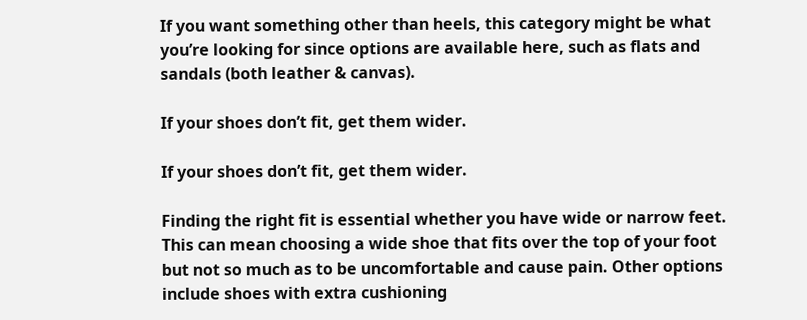If you want something other than heels, this category might be what you’re looking for since options are available here, such as flats and sandals (both leather & canvas).

If your shoes don’t fit, get them wider.

If your shoes don’t fit, get them wider.

Finding the right fit is essential whether you have wide or narrow feet. This can mean choosing a wide shoe that fits over the top of your foot but not so much as to be uncomfortable and cause pain. Other options include shoes with extra cushioning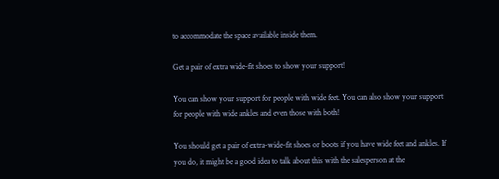to accommodate the space available inside them.

Get a pair of extra wide-fit shoes to show your support!

You can show your support for people with wide feet. You can also show your support for people with wide ankles and even those with both!

You should get a pair of extra-wide-fit shoes or boots if you have wide feet and ankles. If you do, it might be a good idea to talk about this with the salesperson at the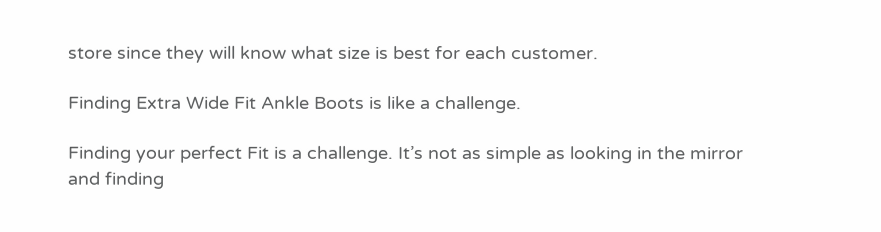store since they will know what size is best for each customer.

Finding Extra Wide Fit Ankle Boots is like a challenge.

Finding your perfect Fit is a challenge. It’s not as simple as looking in the mirror and finding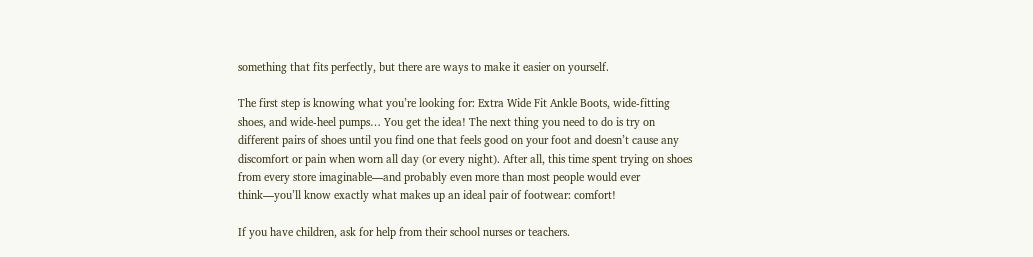something that fits perfectly, but there are ways to make it easier on yourself.

The first step is knowing what you’re looking for: Extra Wide Fit Ankle Boots, wide-fitting shoes, and wide-heel pumps… You get the idea! The next thing you need to do is try on different pairs of shoes until you find one that feels good on your foot and doesn’t cause any discomfort or pain when worn all day (or every night). After all, this time spent trying on shoes from every store imaginable—and probably even more than most people would ever think—you’ll know exactly what makes up an ideal pair of footwear: comfort!

If you have children, ask for help from their school nurses or teachers.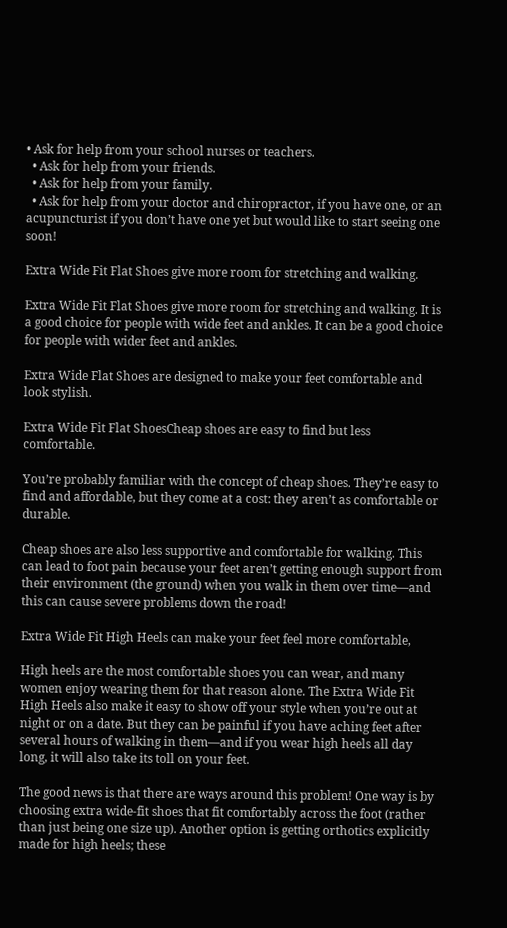• Ask for help from your school nurses or teachers.
  • Ask for help from your friends.
  • Ask for help from your family.
  • Ask for help from your doctor and chiropractor, if you have one, or an acupuncturist if you don’t have one yet but would like to start seeing one soon!

Extra Wide Fit Flat Shoes give more room for stretching and walking.

Extra Wide Fit Flat Shoes give more room for stretching and walking. It is a good choice for people with wide feet and ankles. It can be a good choice for people with wider feet and ankles.

Extra Wide Flat Shoes are designed to make your feet comfortable and look stylish.

Extra Wide Fit Flat ShoesCheap shoes are easy to find but less comfortable.

You’re probably familiar with the concept of cheap shoes. They’re easy to find and affordable, but they come at a cost: they aren’t as comfortable or durable.

Cheap shoes are also less supportive and comfortable for walking. This can lead to foot pain because your feet aren’t getting enough support from their environment (the ground) when you walk in them over time—and this can cause severe problems down the road!

Extra Wide Fit High Heels can make your feet feel more comfortable,

High heels are the most comfortable shoes you can wear, and many women enjoy wearing them for that reason alone. The Extra Wide Fit High Heels also make it easy to show off your style when you’re out at night or on a date. But they can be painful if you have aching feet after several hours of walking in them—and if you wear high heels all day long, it will also take its toll on your feet.

The good news is that there are ways around this problem! One way is by choosing extra wide-fit shoes that fit comfortably across the foot (rather than just being one size up). Another option is getting orthotics explicitly made for high heels; these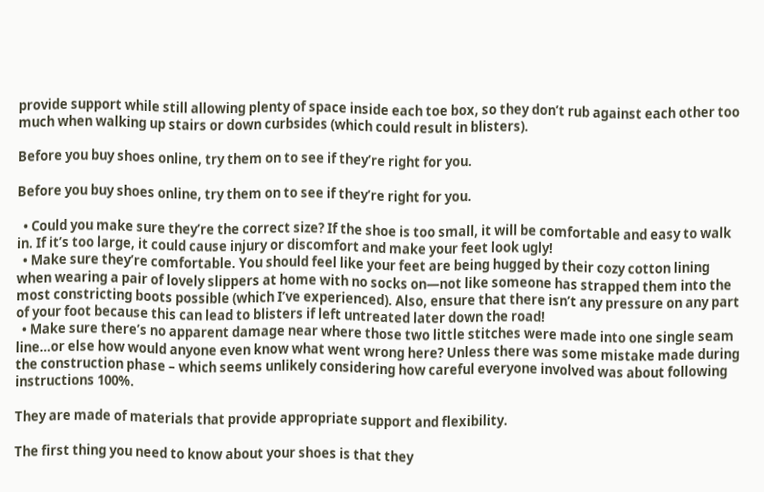provide support while still allowing plenty of space inside each toe box, so they don’t rub against each other too much when walking up stairs or down curbsides (which could result in blisters).

Before you buy shoes online, try them on to see if they’re right for you.

Before you buy shoes online, try them on to see if they’re right for you.

  • Could you make sure they’re the correct size? If the shoe is too small, it will be comfortable and easy to walk in. If it’s too large, it could cause injury or discomfort and make your feet look ugly!
  • Make sure they’re comfortable. You should feel like your feet are being hugged by their cozy cotton lining when wearing a pair of lovely slippers at home with no socks on—not like someone has strapped them into the most constricting boots possible (which I’ve experienced). Also, ensure that there isn’t any pressure on any part of your foot because this can lead to blisters if left untreated later down the road!
  • Make sure there’s no apparent damage near where those two little stitches were made into one single seam line…or else how would anyone even know what went wrong here? Unless there was some mistake made during the construction phase – which seems unlikely considering how careful everyone involved was about following instructions 100%.

They are made of materials that provide appropriate support and flexibility.

The first thing you need to know about your shoes is that they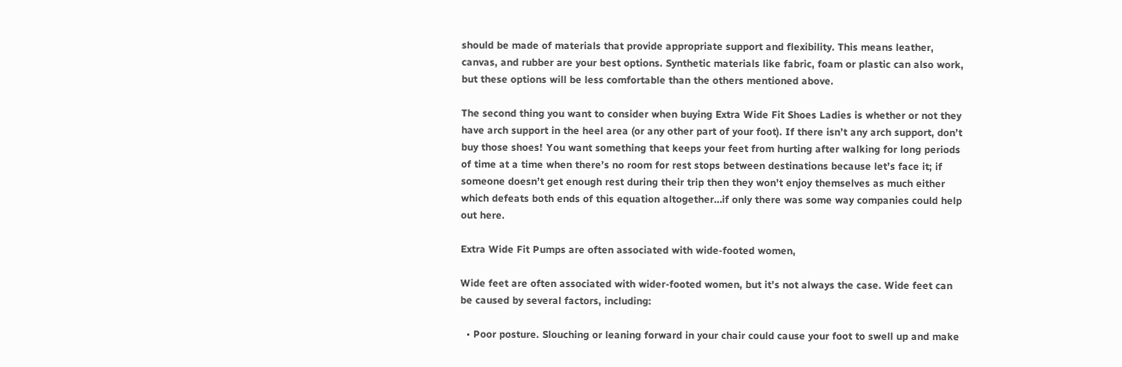should be made of materials that provide appropriate support and flexibility. This means leather, canvas, and rubber are your best options. Synthetic materials like fabric, foam or plastic can also work, but these options will be less comfortable than the others mentioned above.

The second thing you want to consider when buying Extra Wide Fit Shoes Ladies is whether or not they have arch support in the heel area (or any other part of your foot). If there isn’t any arch support, don’t buy those shoes! You want something that keeps your feet from hurting after walking for long periods of time at a time when there’s no room for rest stops between destinations because let’s face it; if someone doesn’t get enough rest during their trip then they won’t enjoy themselves as much either which defeats both ends of this equation altogether…if only there was some way companies could help out here.

Extra Wide Fit Pumps are often associated with wide-footed women,

Wide feet are often associated with wider-footed women, but it’s not always the case. Wide feet can be caused by several factors, including:

  • Poor posture. Slouching or leaning forward in your chair could cause your foot to swell up and make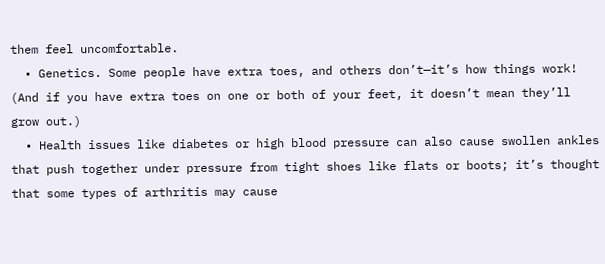them feel uncomfortable.
  • Genetics. Some people have extra toes, and others don’t—it’s how things work! (And if you have extra toes on one or both of your feet, it doesn’t mean they’ll grow out.)
  • Health issues like diabetes or high blood pressure can also cause swollen ankles that push together under pressure from tight shoes like flats or boots; it’s thought that some types of arthritis may cause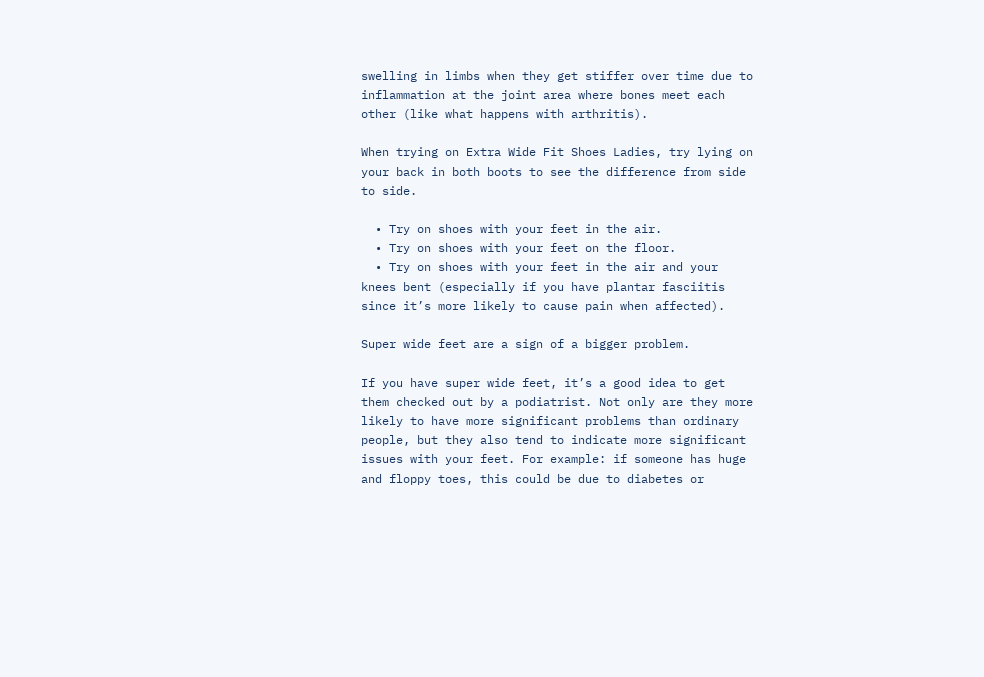swelling in limbs when they get stiffer over time due to inflammation at the joint area where bones meet each other (like what happens with arthritis).

When trying on Extra Wide Fit Shoes Ladies, try lying on your back in both boots to see the difference from side to side.

  • Try on shoes with your feet in the air.
  • Try on shoes with your feet on the floor.
  • Try on shoes with your feet in the air and your knees bent (especially if you have plantar fasciitis since it’s more likely to cause pain when affected).

Super wide feet are a sign of a bigger problem.

If you have super wide feet, it’s a good idea to get them checked out by a podiatrist. Not only are they more likely to have more significant problems than ordinary people, but they also tend to indicate more significant issues with your feet. For example: if someone has huge and floppy toes, this could be due to diabetes or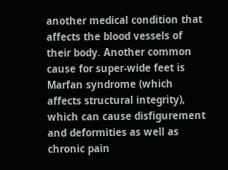another medical condition that affects the blood vessels of their body. Another common cause for super-wide feet is Marfan syndrome (which affects structural integrity), which can cause disfigurement and deformities as well as chronic pain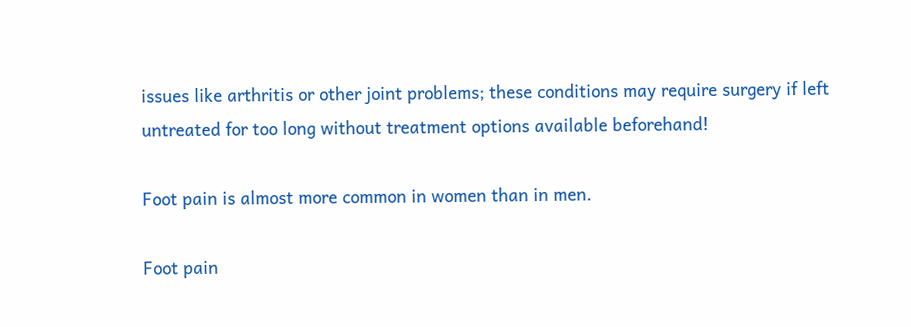issues like arthritis or other joint problems; these conditions may require surgery if left untreated for too long without treatment options available beforehand!

Foot pain is almost more common in women than in men.

Foot pain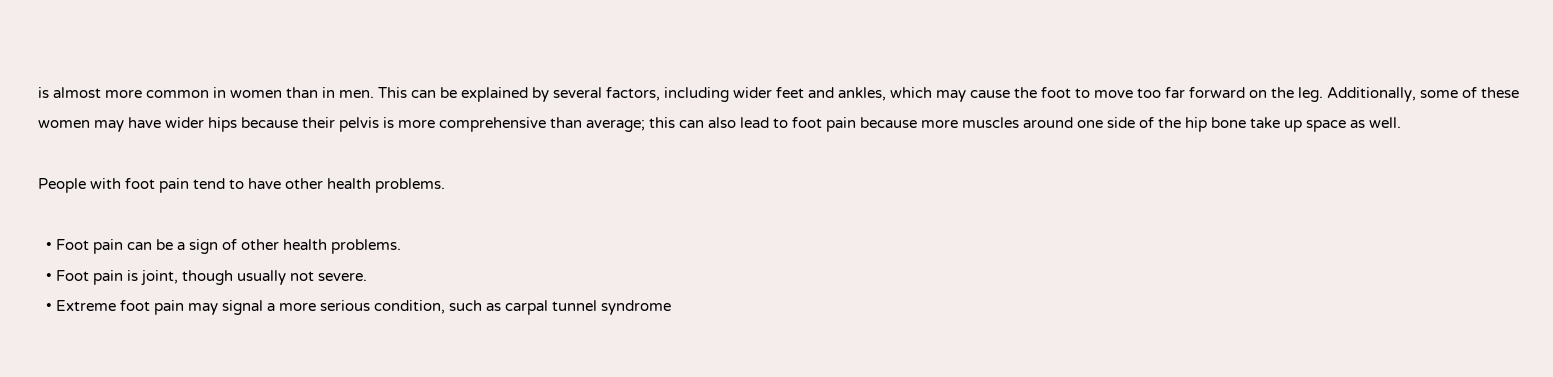is almost more common in women than in men. This can be explained by several factors, including wider feet and ankles, which may cause the foot to move too far forward on the leg. Additionally, some of these women may have wider hips because their pelvis is more comprehensive than average; this can also lead to foot pain because more muscles around one side of the hip bone take up space as well.

People with foot pain tend to have other health problems.

  • Foot pain can be a sign of other health problems.
  • Foot pain is joint, though usually not severe.
  • Extreme foot pain may signal a more serious condition, such as carpal tunnel syndrome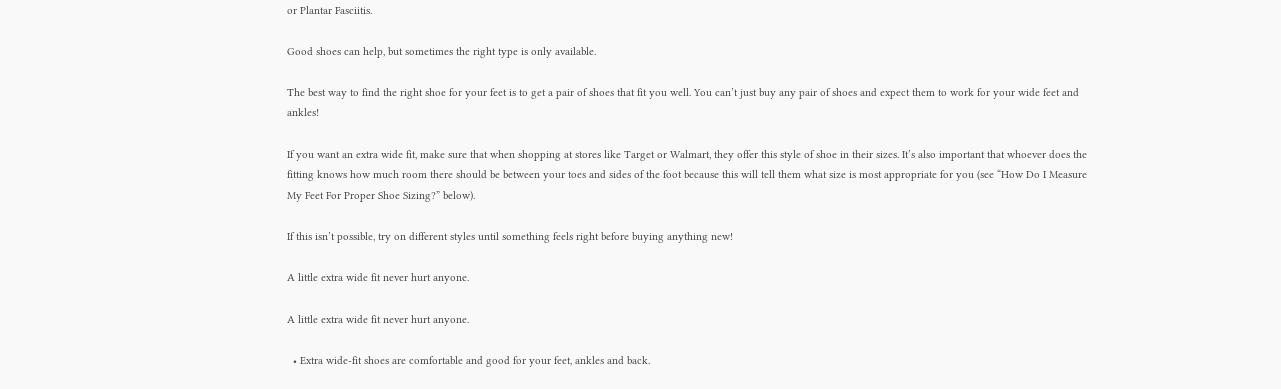or Plantar Fasciitis.

Good shoes can help, but sometimes the right type is only available.

The best way to find the right shoe for your feet is to get a pair of shoes that fit you well. You can’t just buy any pair of shoes and expect them to work for your wide feet and ankles!

If you want an extra wide fit, make sure that when shopping at stores like Target or Walmart, they offer this style of shoe in their sizes. It’s also important that whoever does the fitting knows how much room there should be between your toes and sides of the foot because this will tell them what size is most appropriate for you (see “How Do I Measure My Feet For Proper Shoe Sizing?” below).

If this isn’t possible, try on different styles until something feels right before buying anything new!

A little extra wide fit never hurt anyone.

A little extra wide fit never hurt anyone.

  • Extra wide-fit shoes are comfortable and good for your feet, ankles and back.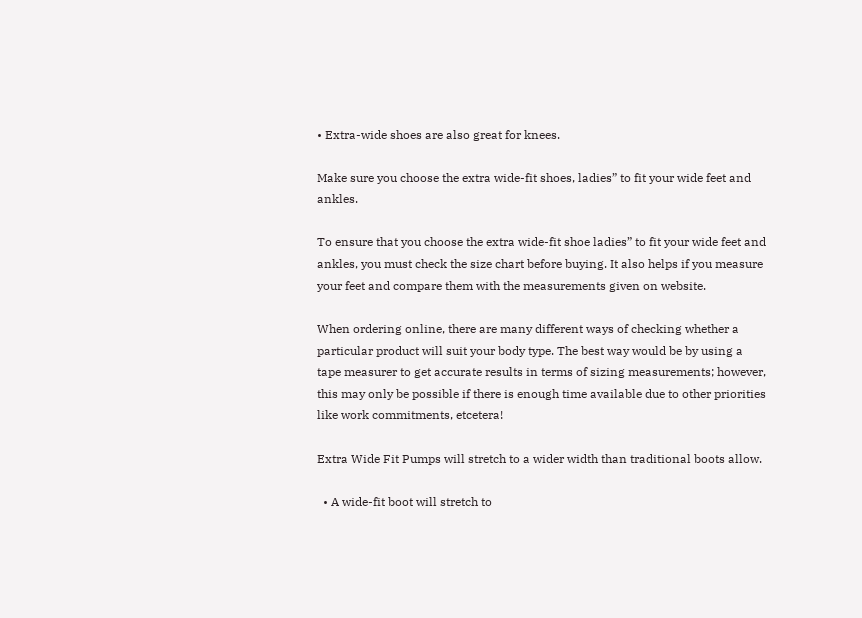• Extra-wide shoes are also great for knees.

Make sure you choose the extra wide-fit shoes, ladies” to fit your wide feet and ankles.

To ensure that you choose the extra wide-fit shoe ladies” to fit your wide feet and ankles, you must check the size chart before buying. It also helps if you measure your feet and compare them with the measurements given on website.

When ordering online, there are many different ways of checking whether a particular product will suit your body type. The best way would be by using a tape measurer to get accurate results in terms of sizing measurements; however, this may only be possible if there is enough time available due to other priorities like work commitments, etcetera!

Extra Wide Fit Pumps will stretch to a wider width than traditional boots allow.

  • A wide-fit boot will stretch to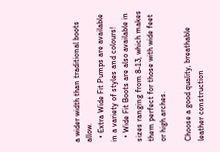a wider width than traditional boots allow.
  • Extra Wide Fit Pumps are available in a variety of styles and colours!
  • Wide Fit Boots are also available in sizes ranging from 8-13, which makes them perfect for those with wide feet or high arches.

Choose a good quality, breathable leather construction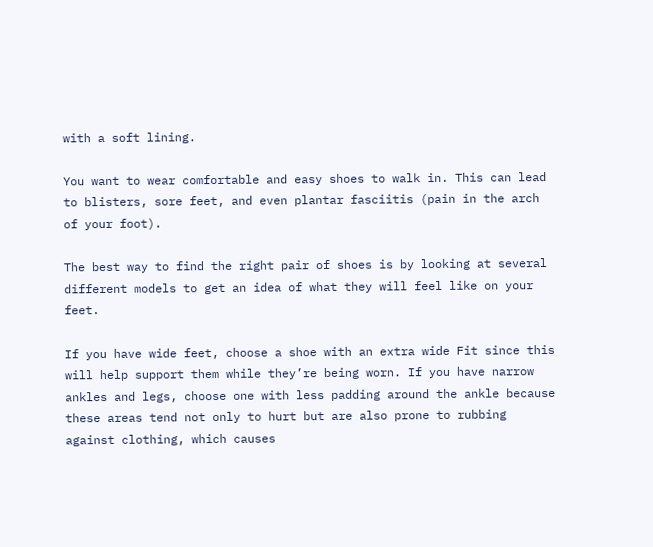with a soft lining.

You want to wear comfortable and easy shoes to walk in. This can lead to blisters, sore feet, and even plantar fasciitis (pain in the arch of your foot).

The best way to find the right pair of shoes is by looking at several different models to get an idea of what they will feel like on your feet.

If you have wide feet, choose a shoe with an extra wide Fit since this will help support them while they’re being worn. If you have narrow ankles and legs, choose one with less padding around the ankle because these areas tend not only to hurt but are also prone to rubbing against clothing, which causes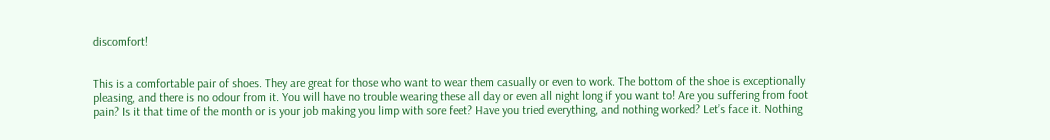discomfort!


This is a comfortable pair of shoes. They are great for those who want to wear them casually or even to work. The bottom of the shoe is exceptionally pleasing, and there is no odour from it. You will have no trouble wearing these all day or even all night long if you want to! Are you suffering from foot pain? Is it that time of the month or is your job making you limp with sore feet? Have you tried everything, and nothing worked? Let’s face it. Nothing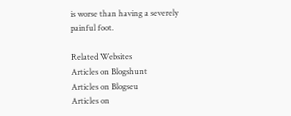is worse than having a severely painful foot.

Related Websites
Articles on Blogshunt
Articles on Blogseu
Articles on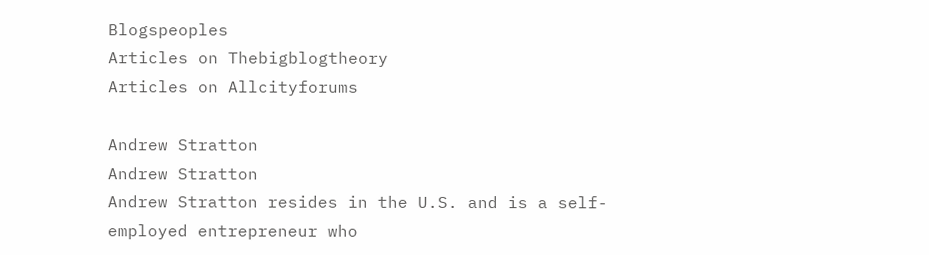Blogspeoples
Articles on Thebigblogtheory
Articles on Allcityforums

Andrew Stratton
Andrew Stratton
Andrew Stratton resides in the U.S. and is a self-employed entrepreneur who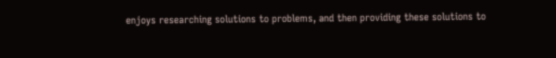enjoys researching solutions to problems, and then providing these solutions to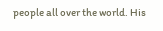people all over the world. His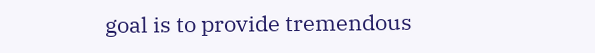goal is to provide tremendous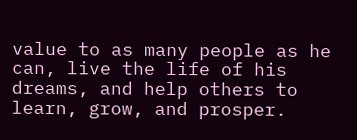value to as many people as he can, live the life of his dreams, and help others to learn, grow, and prosper.